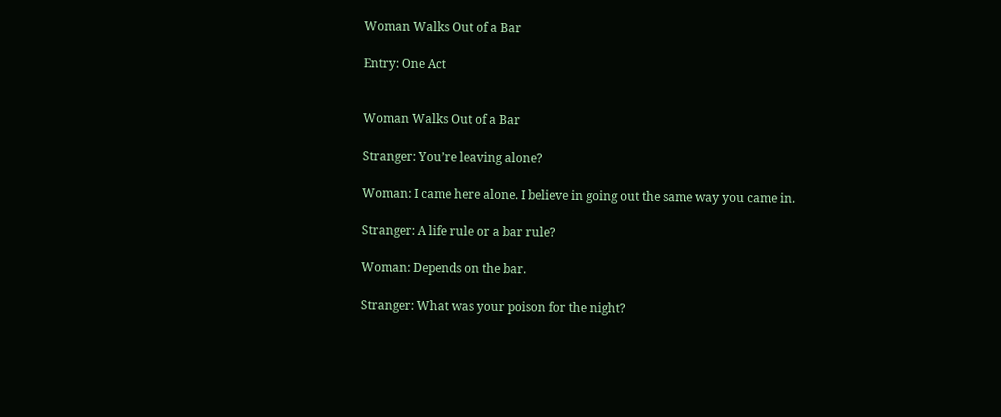Woman Walks Out of a Bar

Entry: One Act


Woman Walks Out of a Bar

Stranger: You’re leaving alone?

Woman: I came here alone. I believe in going out the same way you came in.

Stranger: A life rule or a bar rule?

Woman: Depends on the bar.

Stranger: What was your poison for the night?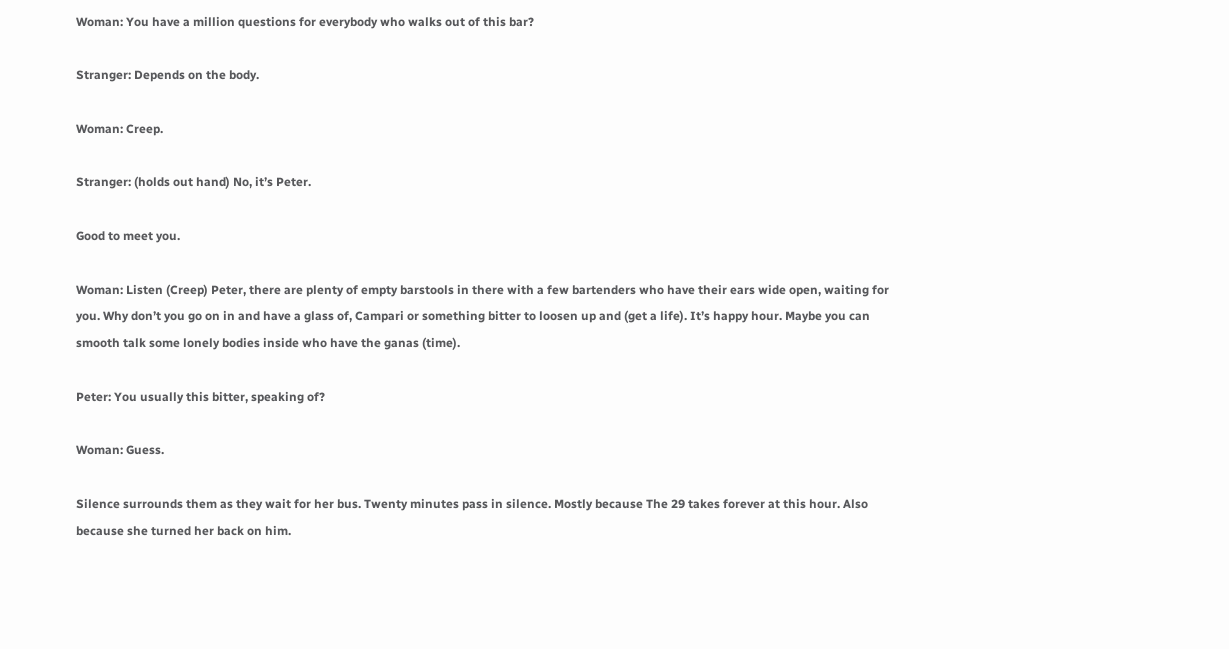Woman: You have a million questions for everybody who walks out of this bar?

Stranger: Depends on the body.

Woman: Creep.

Stranger: (holds out hand) No, it’s Peter.

Good to meet you.

Woman: Listen (Creep) Peter, there are plenty of empty barstools in there with a few bartenders who have their ears wide open, waiting for you. Why don’t you go on in and have a glass of, Campari or something bitter to loosen up and (get a life). It’s happy hour. Maybe you can smooth talk some lonely bodies inside who have the ganas (time).

Peter: You usually this bitter, speaking of?

Woman: Guess.

Silence surrounds them as they wait for her bus. Twenty minutes pass in silence. Mostly because The 29 takes forever at this hour. Also because she turned her back on him.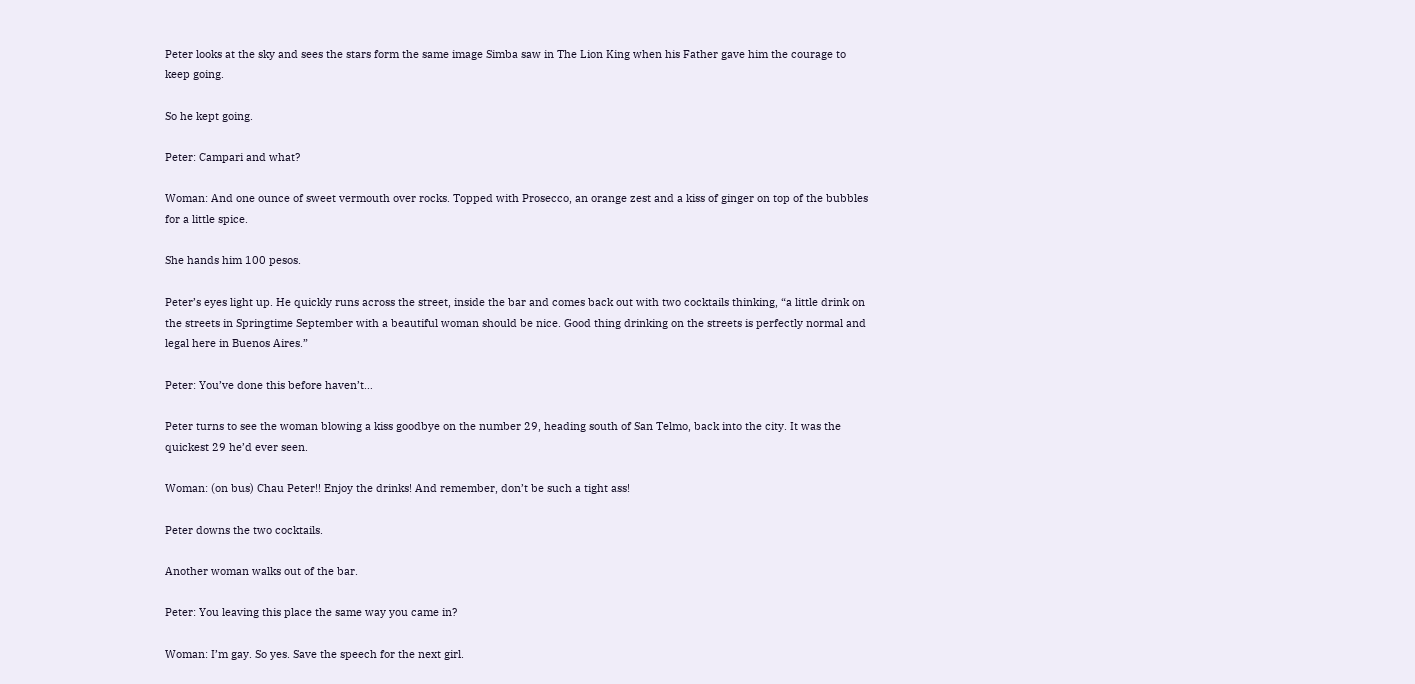Peter looks at the sky and sees the stars form the same image Simba saw in The Lion King when his Father gave him the courage to keep going.

So he kept going.

Peter: Campari and what?

Woman: And one ounce of sweet vermouth over rocks. Topped with Prosecco, an orange zest and a kiss of ginger on top of the bubbles for a little spice.

She hands him 100 pesos.

Peter’s eyes light up. He quickly runs across the street, inside the bar and comes back out with two cocktails thinking, “a little drink on the streets in Springtime September with a beautiful woman should be nice. Good thing drinking on the streets is perfectly normal and legal here in Buenos Aires.”

Peter: You’ve done this before haven’t…

Peter turns to see the woman blowing a kiss goodbye on the number 29, heading south of San Telmo, back into the city. It was the quickest 29 he’d ever seen.

Woman: (on bus) Chau Peter!! Enjoy the drinks! And remember, don’t be such a tight ass!

Peter downs the two cocktails.

Another woman walks out of the bar.

Peter: You leaving this place the same way you came in?

Woman: I’m gay. So yes. Save the speech for the next girl.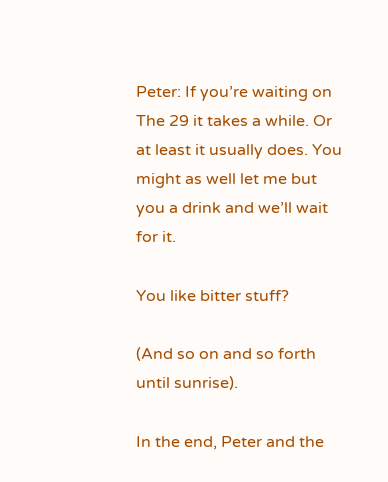Peter: If you’re waiting on The 29 it takes a while. Or at least it usually does. You might as well let me but you a drink and we’ll wait for it.

You like bitter stuff?

(And so on and so forth until sunrise).

In the end, Peter and the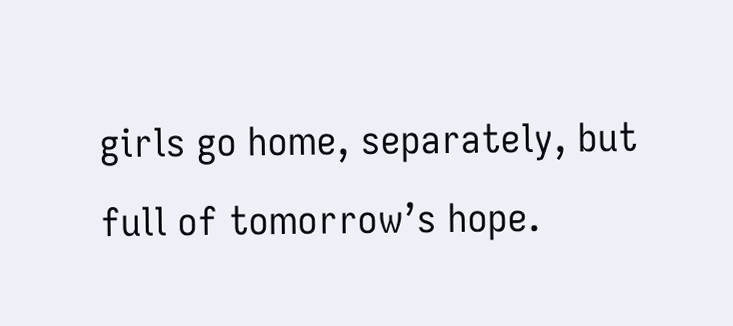girls go home, separately, but full of tomorrow’s hope.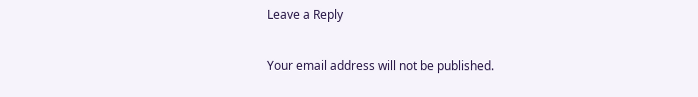Leave a Reply

Your email address will not be published.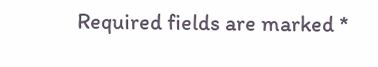Required fields are marked *